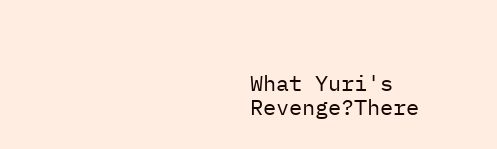What Yuri's Revenge?There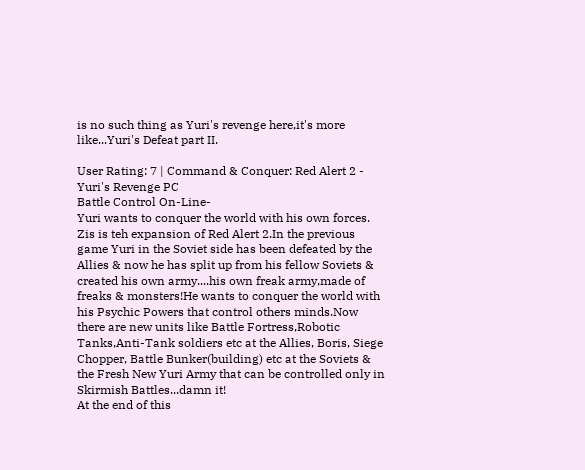is no such thing as Yuri's revenge here,it's more like...Yuri's Defeat part II.

User Rating: 7 | Command & Conquer: Red Alert 2 - Yuri's Revenge PC
Battle Control On-Line-
Yuri wants to conquer the world with his own forces.
Zis is teh expansion of Red Alert 2.In the previous game Yuri in the Soviet side has been defeated by the Allies & now he has split up from his fellow Soviets & created his own army....his own freak army,made of freaks & monsters!He wants to conquer the world with his Psychic Powers that control others minds.Now there are new units like Battle Fortress,Robotic Tanks,Anti-Tank soldiers etc at the Allies, Boris, Siege Chopper, Battle Bunker(building) etc at the Soviets & the Fresh New Yuri Army that can be controlled only in Skirmish Battles...damn it!
At the end of this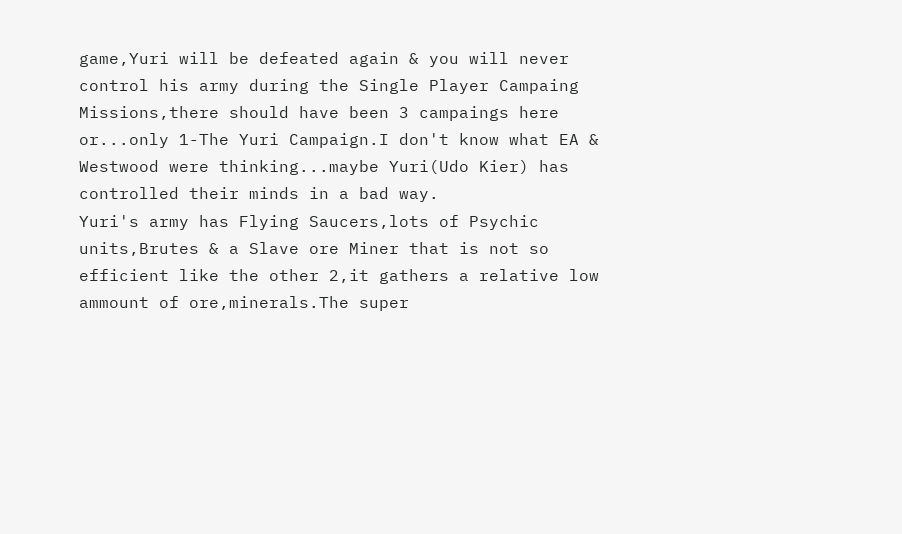game,Yuri will be defeated again & you will never control his army during the Single Player Campaing Missions,there should have been 3 campaings here or...only 1-The Yuri Campaign.I don't know what EA & Westwood were thinking...maybe Yuri(Udo Kier) has controlled their minds in a bad way.
Yuri's army has Flying Saucers,lots of Psychic units,Brutes & a Slave ore Miner that is not so efficient like the other 2,it gathers a relative low ammount of ore,minerals.The super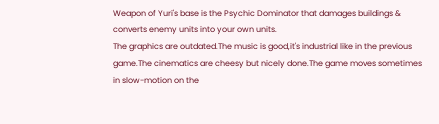Weapon of Yuri's base is the Psychic Dominator that damages buildings & converts enemy units into your own units.
The graphics are outdated.The music is good,it's industrial like in the previous game.The cinematics are cheesy but nicely done.The game moves sometimes in slow-motion on the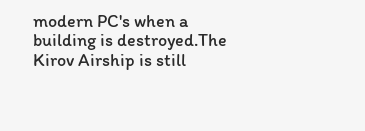modern PC's when a building is destroyed.The Kirov Airship is still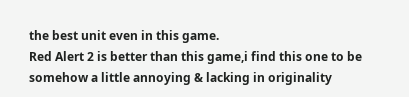the best unit even in this game.
Red Alert 2 is better than this game,i find this one to be somehow a little annoying & lacking in originality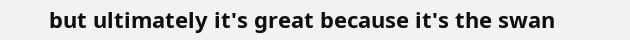but ultimately it's great because it's the swan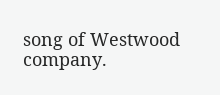song of Westwood company.